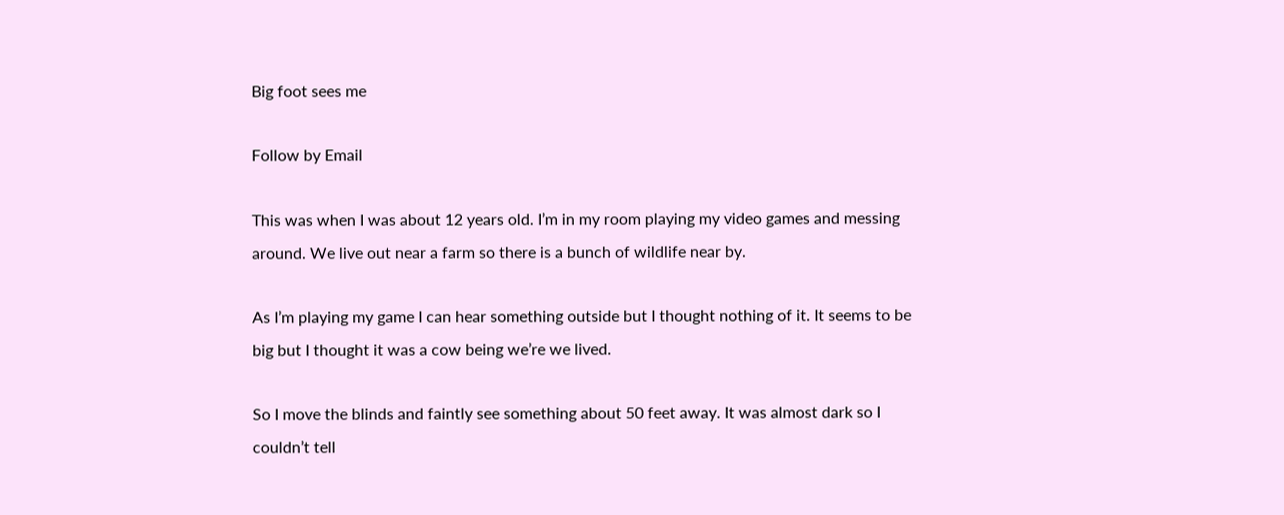Big foot sees me

Follow by Email

This was when I was about 12 years old. I’m in my room playing my video games and messing around. We live out near a farm so there is a bunch of wildlife near by.

As I’m playing my game I can hear something outside but I thought nothing of it. It seems to be big but I thought it was a cow being we’re we lived.

So I move the blinds and faintly see something about 50 feet away. It was almost dark so I couldn’t tell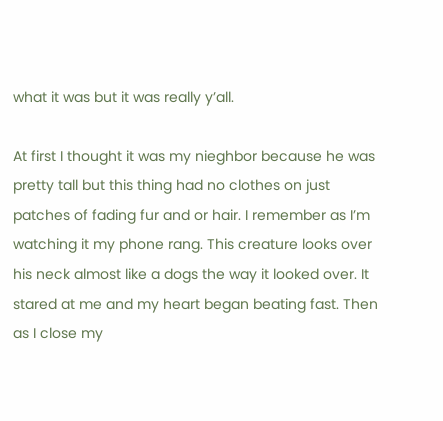what it was but it was really y’all.

At first I thought it was my nieghbor because he was pretty tall but this thing had no clothes on just patches of fading fur and or hair. I remember as I’m watching it my phone rang. This creature looks over his neck almost like a dogs the way it looked over. It stared at me and my heart began beating fast. Then as I close my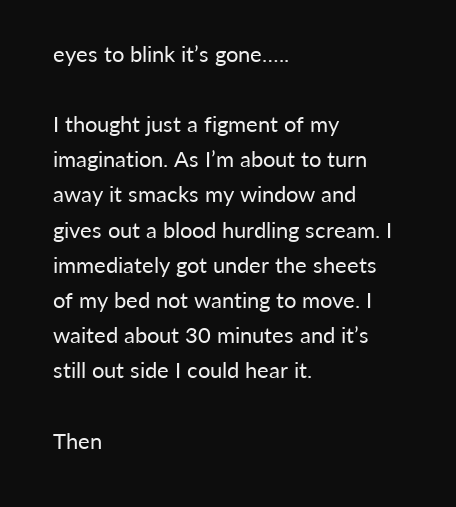eyes to blink it’s gone…..

I thought just a figment of my imagination. As I’m about to turn away it smacks my window and gives out a blood hurdling scream. I immediately got under the sheets of my bed not wanting to move. I waited about 30 minutes and it’s still out side I could hear it.

Then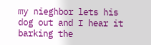my nieghbor lets his dog out and I hear it barking the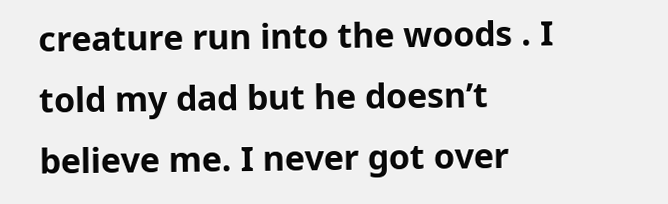creature run into the woods . I told my dad but he doesn’t believe me. I never got over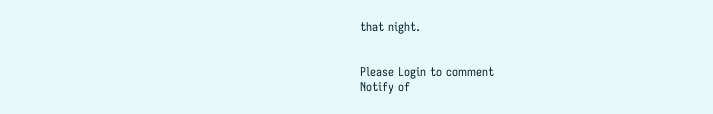that night.


Please Login to comment
Notify of